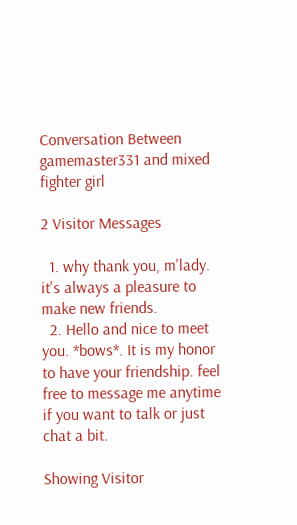Conversation Between gamemaster331 and mixed fighter girl

2 Visitor Messages

  1. why thank you, m'lady. it's always a pleasure to make new friends.
  2. Hello and nice to meet you. *bows*. It is my honor to have your friendship. feel free to message me anytime if you want to talk or just chat a bit.

Showing Visitor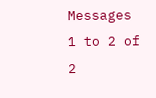Messages 1 to 2 of 2